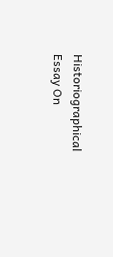Historiographical Essay On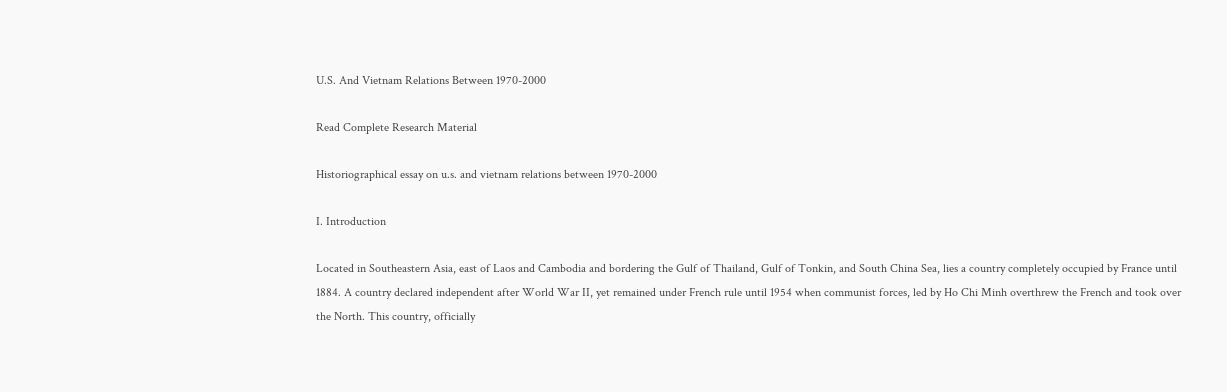U.S. And Vietnam Relations Between 1970-2000

Read Complete Research Material

Historiographical essay on u.s. and vietnam relations between 1970-2000

I. Introduction

Located in Southeastern Asia, east of Laos and Cambodia and bordering the Gulf of Thailand, Gulf of Tonkin, and South China Sea, lies a country completely occupied by France until 1884. A country declared independent after World War II, yet remained under French rule until 1954 when communist forces, led by Ho Chi Minh overthrew the French and took over the North. This country, officially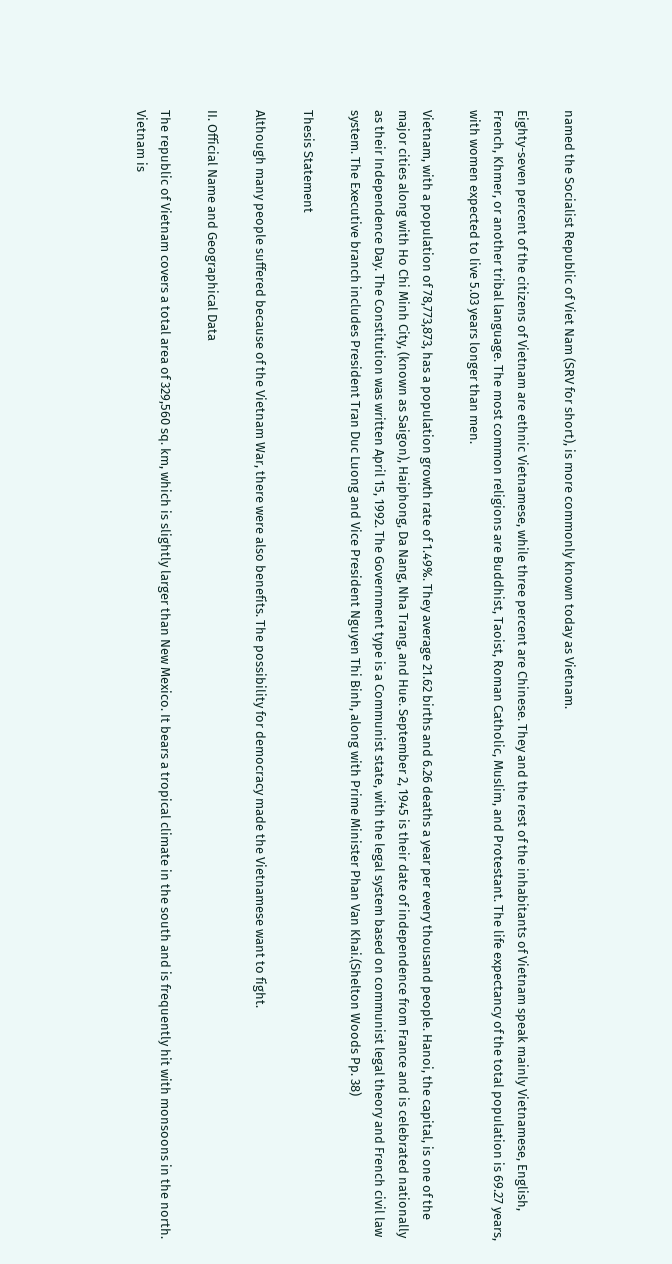named the Socialist Republic of Viet Nam (SRV for short), is more commonly known today as Vietnam.

Eighty-seven percent of the citizens of Vietnam are ethnic Vietnamese, while three percent are Chinese. They and the rest of the inhabitants of Vietnam speak mainly Vietnamese, English, French, Khmer, or another tribal language. The most common religions are Buddhist, Taoist, Roman Catholic, Muslim, and Protestant. The life expectancy of the total population is 69.27 years, with women expected to live 5.03 years longer than men.

Vietnam, with a population of 78,773,873, has a population growth rate of 1.49%. They average 21.62 births and 6.26 deaths a year per every thousand people. Hanoi, the capital, is one of the major cities along with Ho Chi Minh City, (known as Saigon), Haiphong, Da Nang, Nha Trang, and Hue. September 2, 1945 is their date of independence from France and is celebrated nationally as their Independence Day. The Constitution was written April 15, 1992. The Government type is a Communist state, with the legal system based on communist legal theory and French civil law system. The Executive branch includes President Tran Duc Luong and Vice President Nguyen Thi Binh, along with Prime Minister Phan Van Khai.(Shelton Woods Pp. 38)

Thesis Statement

Although many people suffered because of the Vietnam War, there were also benefits. The possibility for democracy made the Vietnamese want to fight.

II. Official Name and Geographical Data

The republic of Vietnam covers a total area of 329,560 sq. km, which is slightly larger than New Mexico. It bears a tropical climate in the south and is frequently hit with monsoons in the north. Vietnam is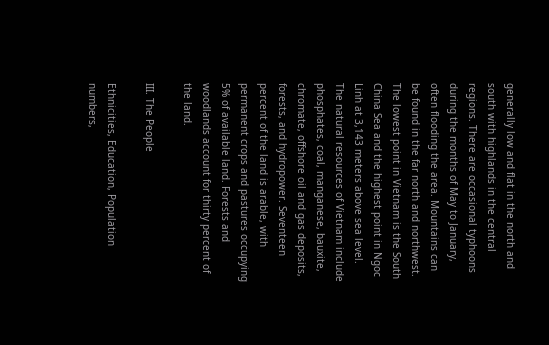generally low and flat in the north and south with highlands in the central regions. There are occasional typhoons during the months of May to January, often flooding the area. Mountains can be found in the far north and northwest. The lowest point in Vietnam is the South China Sea and the highest point in Ngoc Linh at 3,143 meters above sea level. The natural resources of Vietnam include phosphates, coal, manganese, bauxite, chromate, offshore oil and gas deposits, forests, and hydropower. Seventeen percent of the land is arable, with permanent crops and pastures occupying 5% of available land. Forests and woodlands account for thirty percent of the land.

III. The People

Ethnicities, Education, Population numbers,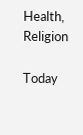Health, Religion

Today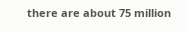there are about 75 million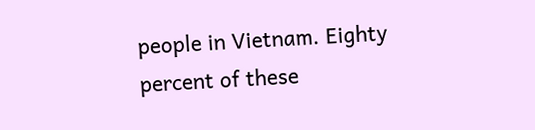people in Vietnam. Eighty percent of these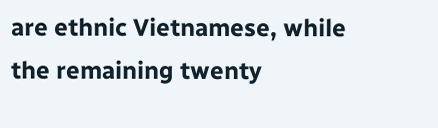are ethnic Vietnamese, while the remaining twenty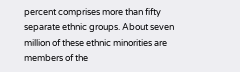percent comprises more than fifty separate ethnic groups. About seven million of these ethnic minorities are members of the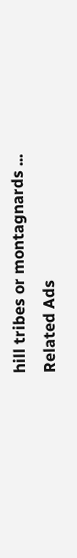hill tribes or montagnards ...
Related Ads